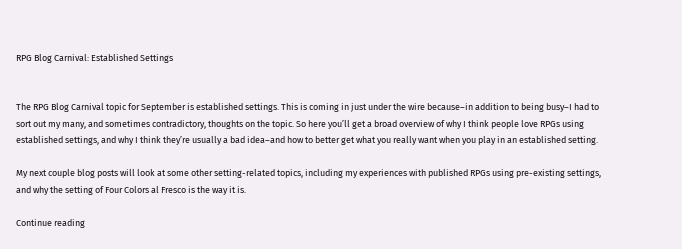RPG Blog Carnival: Established Settings


The RPG Blog Carnival topic for September is established settings. This is coming in just under the wire because–in addition to being busy–I had to sort out my many, and sometimes contradictory, thoughts on the topic. So here you’ll get a broad overview of why I think people love RPGs using established settings, and why I think they’re usually a bad idea–and how to better get what you really want when you play in an established setting.

My next couple blog posts will look at some other setting-related topics, including my experiences with published RPGs using pre-existing settings, and why the setting of Four Colors al Fresco is the way it is.

Continue reading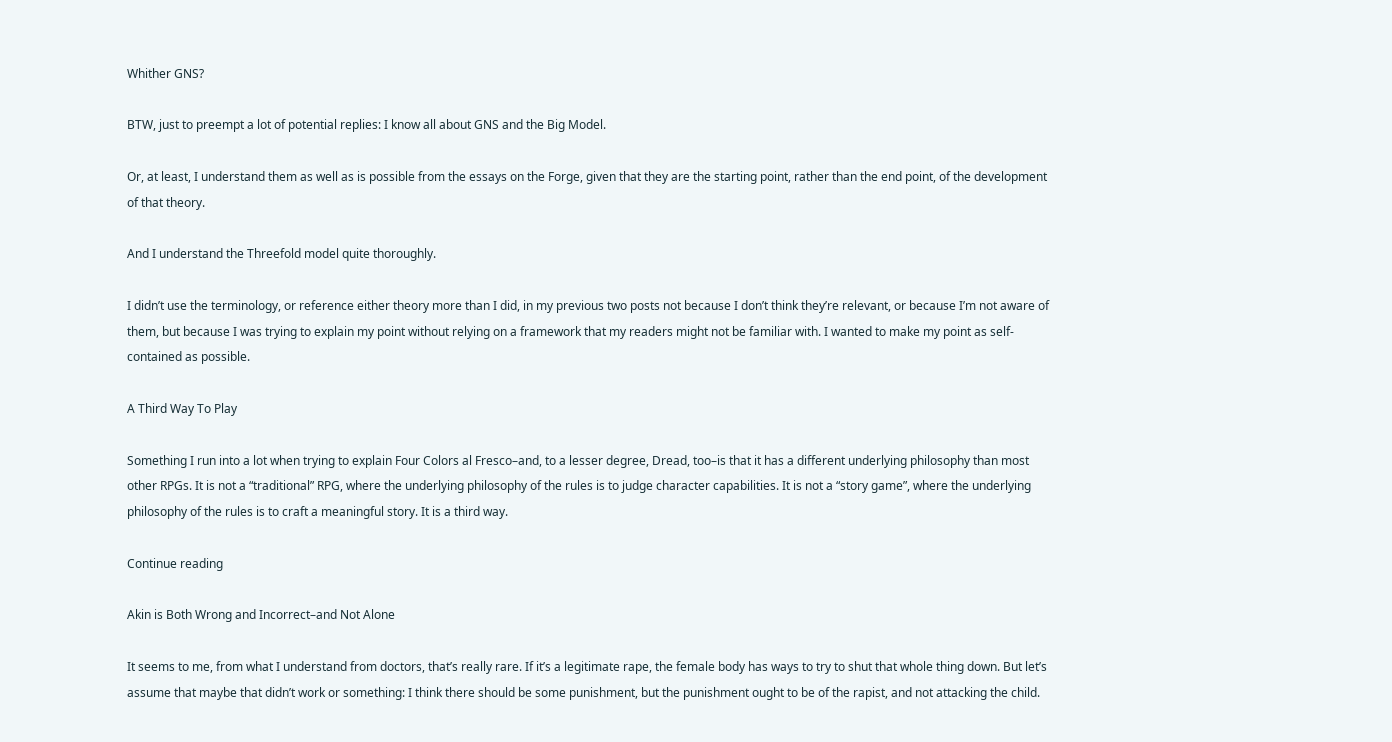Whither GNS?

BTW, just to preempt a lot of potential replies: I know all about GNS and the Big Model.

Or, at least, I understand them as well as is possible from the essays on the Forge, given that they are the starting point, rather than the end point, of the development of that theory.

And I understand the Threefold model quite thoroughly.

I didn’t use the terminology, or reference either theory more than I did, in my previous two posts not because I don’t think they’re relevant, or because I’m not aware of them, but because I was trying to explain my point without relying on a framework that my readers might not be familiar with. I wanted to make my point as self-contained as possible.

A Third Way To Play

Something I run into a lot when trying to explain Four Colors al Fresco–and, to a lesser degree, Dread, too–is that it has a different underlying philosophy than most other RPGs. It is not a “traditional” RPG, where the underlying philosophy of the rules is to judge character capabilities. It is not a “story game”, where the underlying philosophy of the rules is to craft a meaningful story. It is a third way.

Continue reading

Akin is Both Wrong and Incorrect–and Not Alone

It seems to me, from what I understand from doctors, that’s really rare. If it’s a legitimate rape, the female body has ways to try to shut that whole thing down. But let’s assume that maybe that didn’t work or something: I think there should be some punishment, but the punishment ought to be of the rapist, and not attacking the child.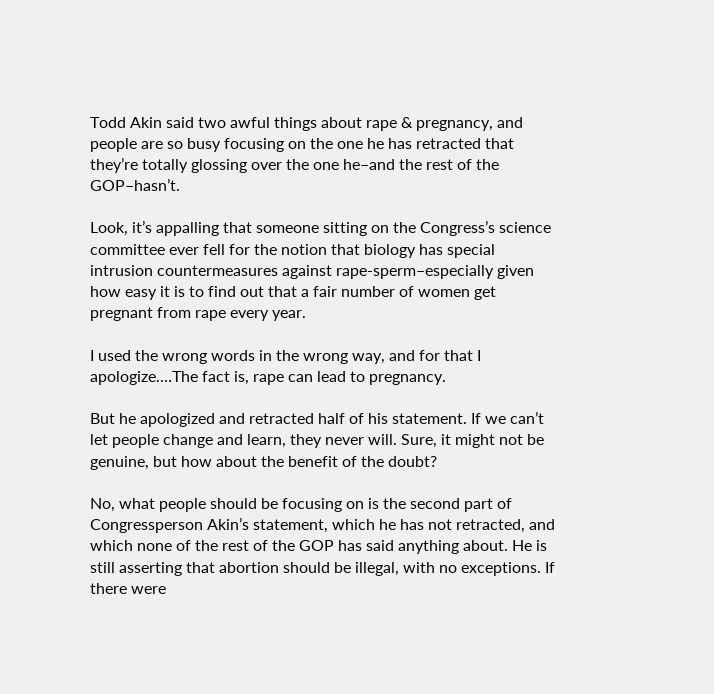Todd Akin said two awful things about rape & pregnancy, and people are so busy focusing on the one he has retracted that they’re totally glossing over the one he–and the rest of the GOP–hasn’t.

Look, it’s appalling that someone sitting on the Congress’s science committee ever fell for the notion that biology has special intrusion countermeasures against rape-sperm–especially given how easy it is to find out that a fair number of women get pregnant from rape every year.

I used the wrong words in the wrong way, and for that I apologize.…The fact is, rape can lead to pregnancy.

But he apologized and retracted half of his statement. If we can’t let people change and learn, they never will. Sure, it might not be genuine, but how about the benefit of the doubt?

No, what people should be focusing on is the second part of Congressperson Akin’s statement, which he has not retracted, and which none of the rest of the GOP has said anything about. He is still asserting that abortion should be illegal, with no exceptions. If there were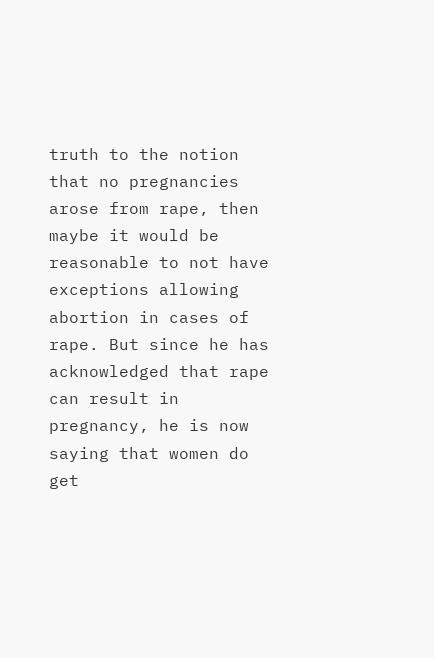truth to the notion that no pregnancies arose from rape, then maybe it would be reasonable to not have exceptions allowing abortion in cases of rape. But since he has acknowledged that rape can result in pregnancy, he is now saying that women do get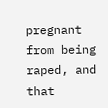pregnant from being raped, and that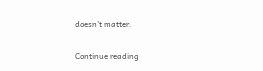doesn’t matter.

Continue reading